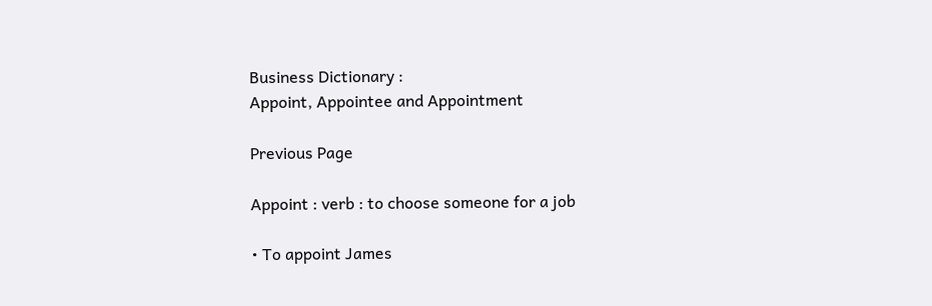Business Dictionary :
Appoint, Appointee and Appointment

Previous Page

Appoint : verb : to choose someone for a job

• To appoint James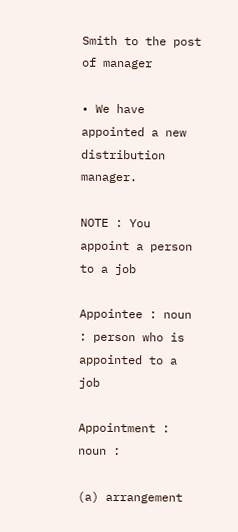Smith to the post of manager

• We have appointed a new distribution manager.

NOTE : You appoint a person to a job

Appointee : noun : person who is appointed to a job

Appointment : noun :

(a) arrangement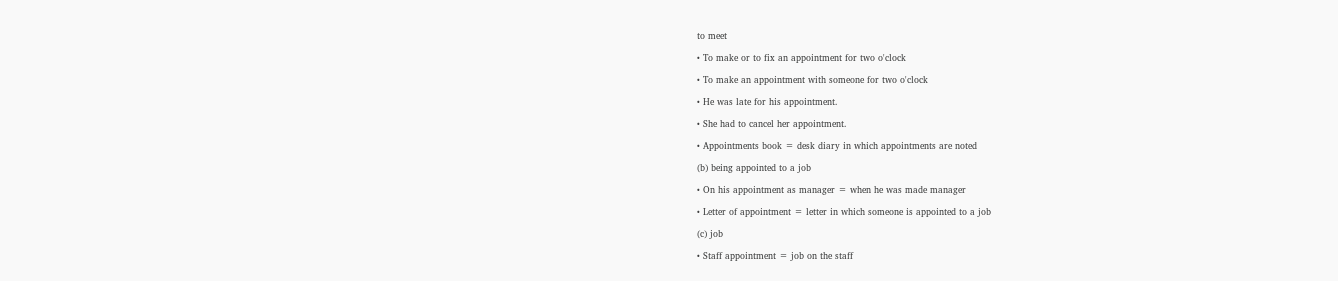to meet

• To make or to fix an appointment for two o'clock

• To make an appointment with someone for two o'clock

• He was late for his appointment.

• She had to cancel her appointment.

• Appointments book = desk diary in which appointments are noted

(b) being appointed to a job

• On his appointment as manager = when he was made manager

• Letter of appointment = letter in which someone is appointed to a job

(c) job

• Staff appointment = job on the staff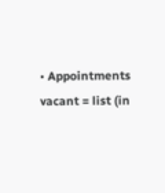• Appointments vacant = list (in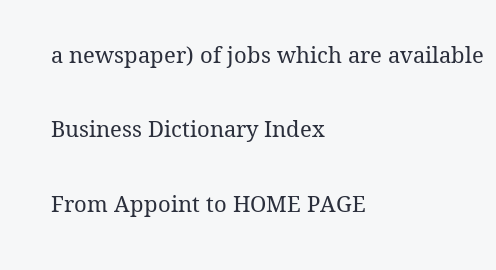a newspaper) of jobs which are available

Business Dictionary Index

From Appoint to HOME PAGE